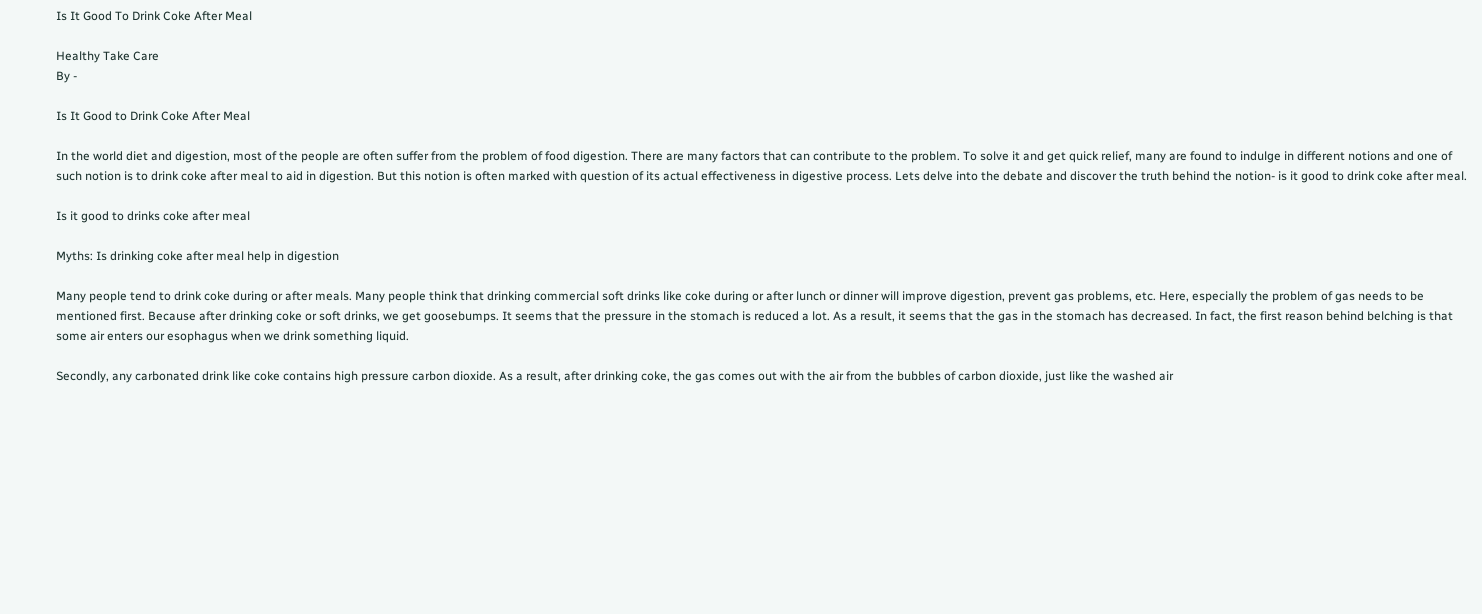Is It Good To Drink Coke After Meal

Healthy Take Care
By -

Is It Good to Drink Coke After Meal

In the world diet and digestion, most of the people are often suffer from the problem of food digestion. There are many factors that can contribute to the problem. To solve it and get quick relief, many are found to indulge in different notions and one of such notion is to drink coke after meal to aid in digestion. But this notion is often marked with question of its actual effectiveness in digestive process. Lets delve into the debate and discover the truth behind the notion- is it good to drink coke after meal.

Is it good to drinks coke after meal

Myths: Is drinking coke after meal help in digestion

Many people tend to drink coke during or after meals. Many people think that drinking commercial soft drinks like coke during or after lunch or dinner will improve digestion, prevent gas problems, etc. Here, especially the problem of gas needs to be mentioned first. Because after drinking coke or soft drinks, we get goosebumps. It seems that the pressure in the stomach is reduced a lot. As a result, it seems that the gas in the stomach has decreased. In fact, the first reason behind belching is that some air enters our esophagus when we drink something liquid.

Secondly, any carbonated drink like coke contains high pressure carbon dioxide. As a result, after drinking coke, the gas comes out with the air from the bubbles of carbon dioxide, just like the washed air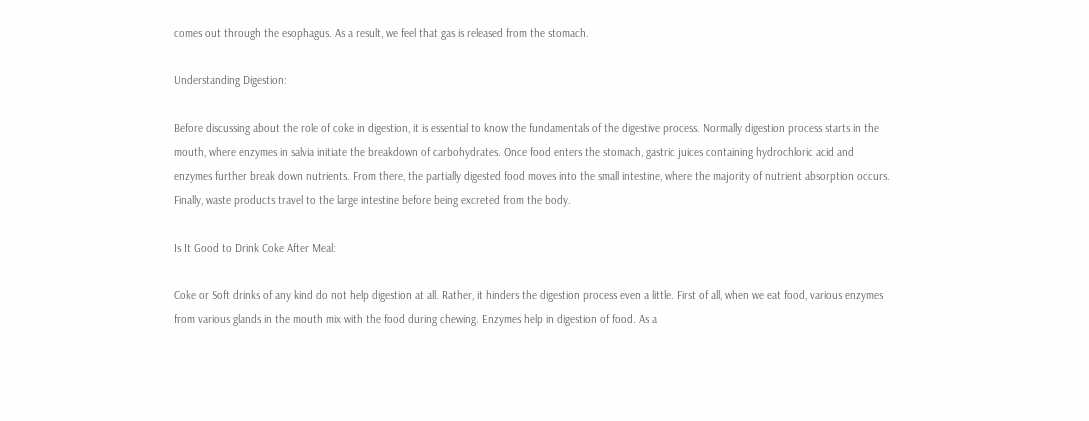comes out through the esophagus. As a result, we feel that gas is released from the stomach.

Understanding Digestion:

Before discussing about the role of coke in digestion, it is essential to know the fundamentals of the digestive process. Normally digestion process starts in the mouth, where enzymes in salvia initiate the breakdown of carbohydrates. Once food enters the stomach, gastric juices containing hydrochloric acid and enzymes further break down nutrients. From there, the partially digested food moves into the small intestine, where the majority of nutrient absorption occurs. Finally, waste products travel to the large intestine before being excreted from the body.

Is It Good to Drink Coke After Meal:

Coke or Soft drinks of any kind do not help digestion at all. Rather, it hinders the digestion process even a little. First of all, when we eat food, various enzymes from various glands in the mouth mix with the food during chewing. Enzymes help in digestion of food. As a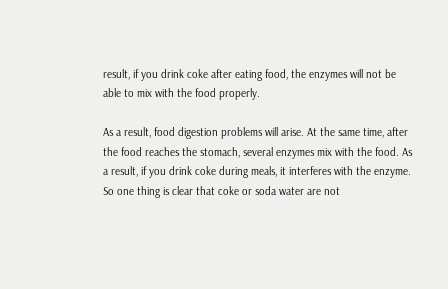result, if you drink coke after eating food, the enzymes will not be able to mix with the food properly.

As a result, food digestion problems will arise. At the same time, after the food reaches the stomach, several enzymes mix with the food. As a result, if you drink coke during meals, it interferes with the enzyme. So one thing is clear that coke or soda water are not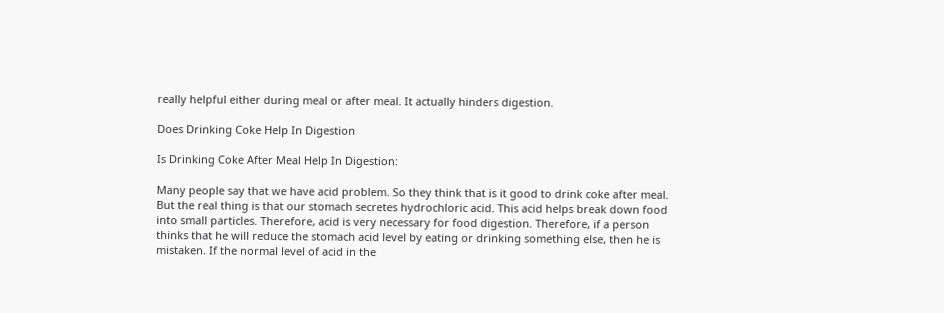really helpful either during meal or after meal. It actually hinders digestion.

Does Drinking Coke Help In Digestion

Is Drinking Coke After Meal Help In Digestion:

Many people say that we have acid problem. So they think that is it good to drink coke after meal. But the real thing is that our stomach secretes hydrochloric acid. This acid helps break down food into small particles. Therefore, acid is very necessary for food digestion. Therefore, if a person thinks that he will reduce the stomach acid level by eating or drinking something else, then he is mistaken. If the normal level of acid in the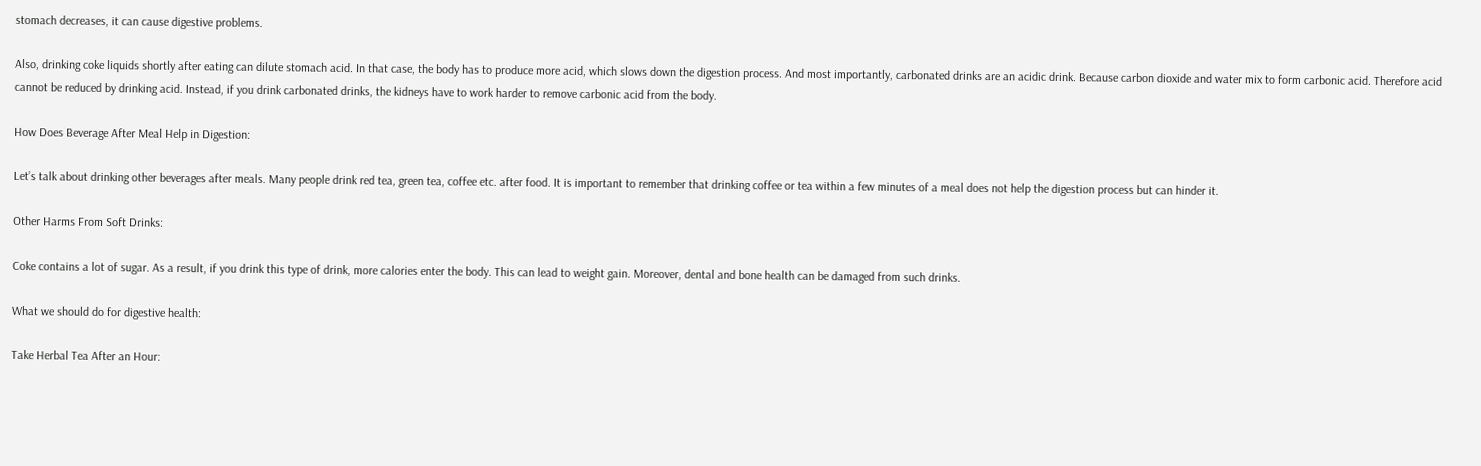stomach decreases, it can cause digestive problems.

Also, drinking coke liquids shortly after eating can dilute stomach acid. In that case, the body has to produce more acid, which slows down the digestion process. And most importantly, carbonated drinks are an acidic drink. Because carbon dioxide and water mix to form carbonic acid. Therefore acid cannot be reduced by drinking acid. Instead, if you drink carbonated drinks, the kidneys have to work harder to remove carbonic acid from the body.

How Does Beverage After Meal Help in Digestion:

Let’s talk about drinking other beverages after meals. Many people drink red tea, green tea, coffee etc. after food. It is important to remember that drinking coffee or tea within a few minutes of a meal does not help the digestion process but can hinder it.

Other Harms From Soft Drinks:

Coke contains a lot of sugar. As a result, if you drink this type of drink, more calories enter the body. This can lead to weight gain. Moreover, dental and bone health can be damaged from such drinks.

What we should do for digestive health:

Take Herbal Tea After an Hour: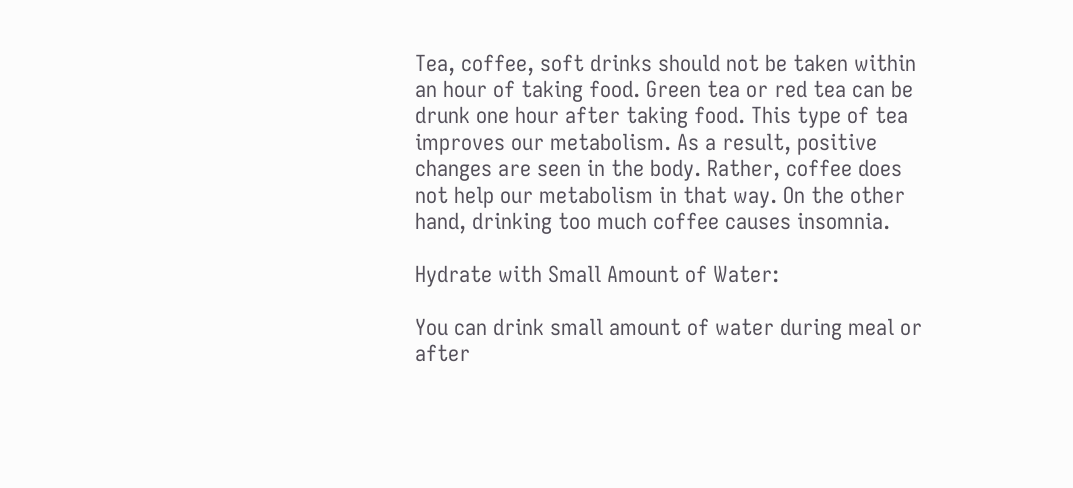Tea, coffee, soft drinks should not be taken within an hour of taking food. Green tea or red tea can be drunk one hour after taking food. This type of tea improves our metabolism. As a result, positive changes are seen in the body. Rather, coffee does not help our metabolism in that way. On the other hand, drinking too much coffee causes insomnia.

Hydrate with Small Amount of Water:

You can drink small amount of water during meal or after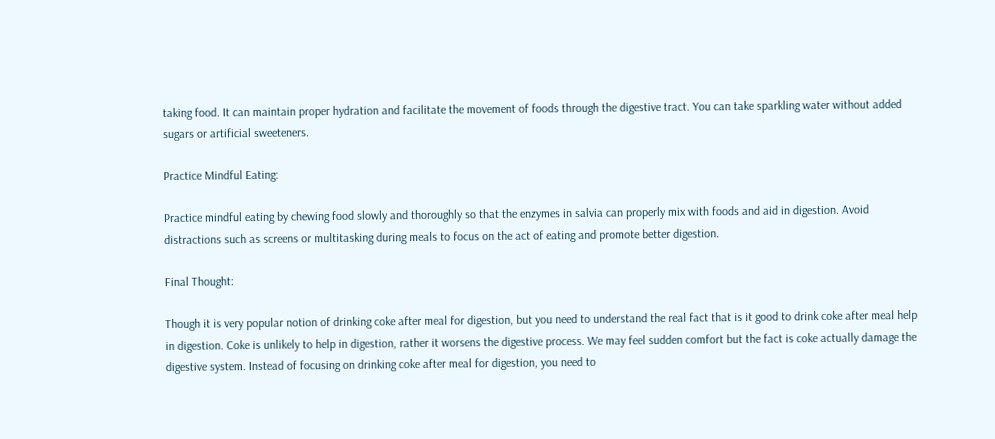taking food. It can maintain proper hydration and facilitate the movement of foods through the digestive tract. You can take sparkling water without added sugars or artificial sweeteners.

Practice Mindful Eating:

Practice mindful eating by chewing food slowly and thoroughly so that the enzymes in salvia can properly mix with foods and aid in digestion. Avoid distractions such as screens or multitasking during meals to focus on the act of eating and promote better digestion.

Final Thought:

Though it is very popular notion of drinking coke after meal for digestion, but you need to understand the real fact that is it good to drink coke after meal help in digestion. Coke is unlikely to help in digestion, rather it worsens the digestive process. We may feel sudden comfort but the fact is coke actually damage the digestive system. Instead of focusing on drinking coke after meal for digestion, you need to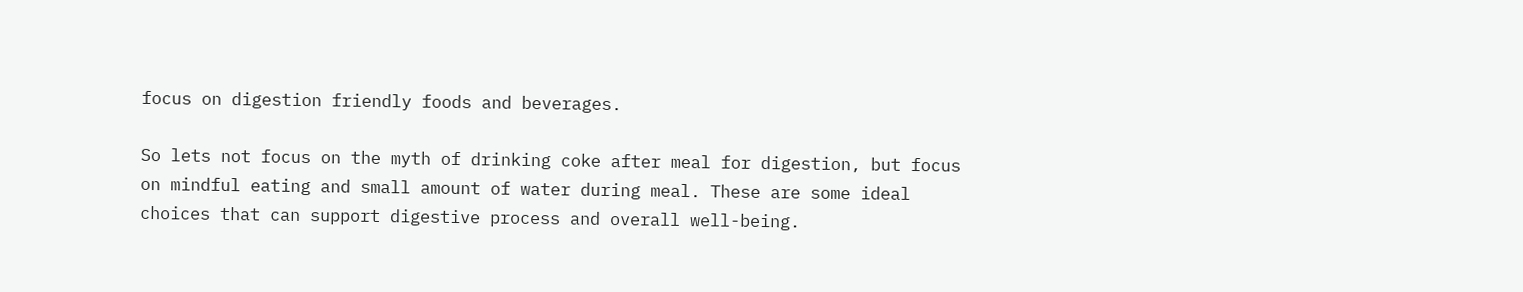focus on digestion friendly foods and beverages.

So lets not focus on the myth of drinking coke after meal for digestion, but focus on mindful eating and small amount of water during meal. These are some ideal choices that can support digestive process and overall well-being.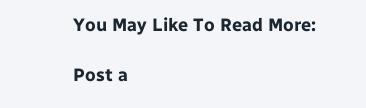You May Like To Read More:

Post a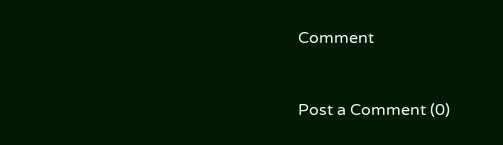Comment


Post a Comment (0)